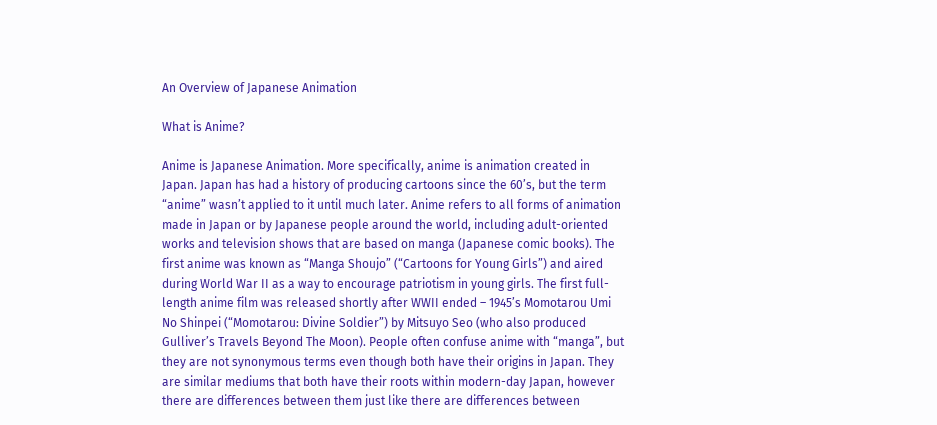An Overview of Japanese Animation

What is Anime?

Anime is Japanese Animation. More specifically, anime is animation created in Japan. Japan has had a history of producing cartoons since the 60’s, but the term “anime” wasn’t applied to it until much later. Anime refers to all forms of animation made in Japan or by Japanese people around the world, including adult-oriented works and television shows that are based on manga (Japanese comic books). The first anime was known as “Manga Shoujo” (“Cartoons for Young Girls”) and aired during World War II as a way to encourage patriotism in young girls. The first full-length anime film was released shortly after WWII ended – 1945’s Momotarou Umi No Shinpei (“Momotarou: Divine Soldier”) by Mitsuyo Seo (who also produced Gulliver’s Travels Beyond The Moon). People often confuse anime with “manga”, but they are not synonymous terms even though both have their origins in Japan. They are similar mediums that both have their roots within modern-day Japan, however there are differences between them just like there are differences between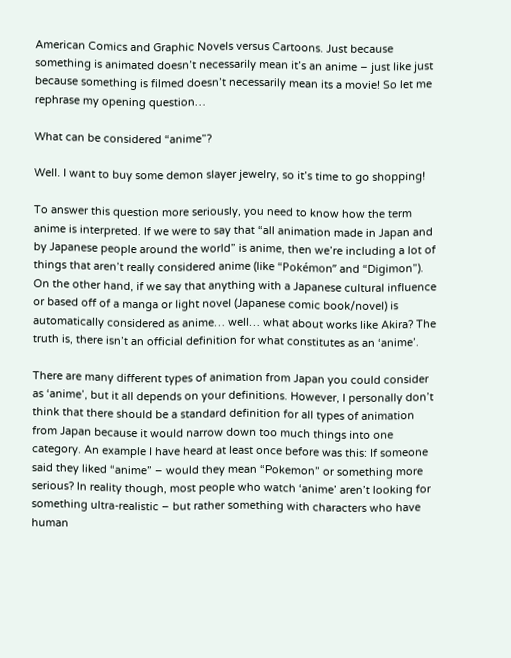American Comics and Graphic Novels versus Cartoons. Just because something is animated doesn’t necessarily mean it’s an anime – just like just because something is filmed doesn’t necessarily mean its a movie! So let me rephrase my opening question…

What can be considered “anime”?

Well. I want to buy some demon slayer jewelry, so it’s time to go shopping!

To answer this question more seriously, you need to know how the term anime is interpreted. If we were to say that “all animation made in Japan and by Japanese people around the world” is anime, then we’re including a lot of things that aren’t really considered anime (like “Pokémon” and “Digimon”). On the other hand, if we say that anything with a Japanese cultural influence or based off of a manga or light novel (Japanese comic book/novel) is automatically considered as anime… well… what about works like Akira? The truth is, there isn’t an official definition for what constitutes as an ‘anime’.

There are many different types of animation from Japan you could consider as ‘anime’, but it all depends on your definitions. However, I personally don’t think that there should be a standard definition for all types of animation from Japan because it would narrow down too much things into one category. An example I have heard at least once before was this: If someone said they liked “anime” – would they mean “Pokemon” or something more serious? In reality though, most people who watch ‘anime’ aren’t looking for something ultra-realistic – but rather something with characters who have human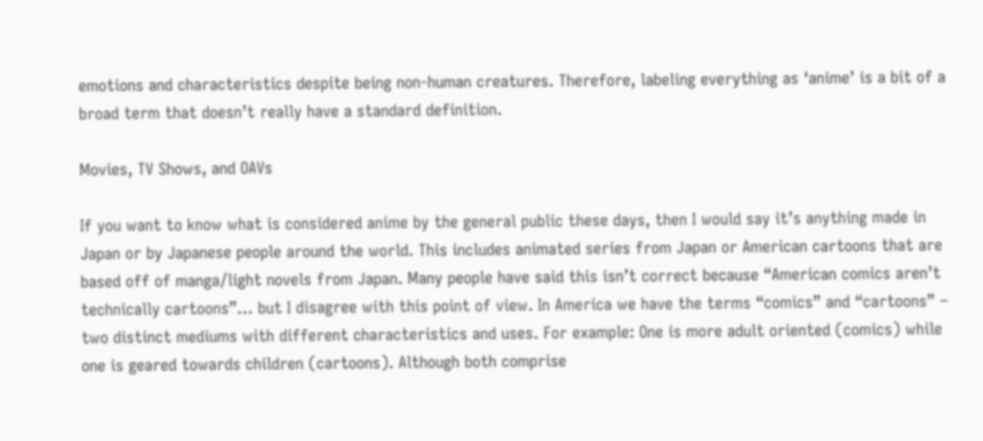emotions and characteristics despite being non-human creatures. Therefore, labeling everything as ‘anime’ is a bit of a broad term that doesn’t really have a standard definition.

Movies, TV Shows, and OAVs

If you want to know what is considered anime by the general public these days, then I would say it’s anything made in Japan or by Japanese people around the world. This includes animated series from Japan or American cartoons that are based off of manga/light novels from Japan. Many people have said this isn’t correct because “American comics aren’t technically cartoons”… but I disagree with this point of view. In America we have the terms “comics” and “cartoons” – two distinct mediums with different characteristics and uses. For example: One is more adult oriented (comics) while one is geared towards children (cartoons). Although both comprise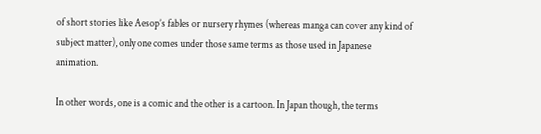of short stories like Aesop’s fables or nursery rhymes (whereas manga can cover any kind of subject matter), only one comes under those same terms as those used in Japanese animation.

In other words, one is a comic and the other is a cartoon. In Japan though, the terms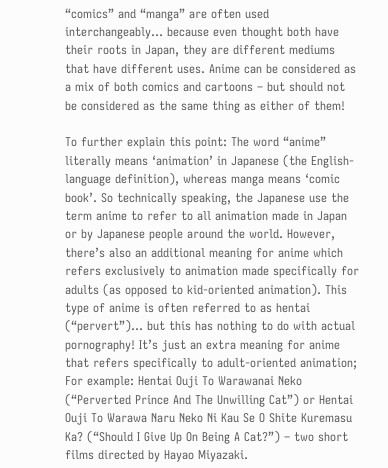“comics” and “manga” are often used interchangeably… because even thought both have their roots in Japan, they are different mediums that have different uses. Anime can be considered as a mix of both comics and cartoons – but should not be considered as the same thing as either of them!

To further explain this point: The word “anime” literally means ‘animation’ in Japanese (the English-language definition), whereas manga means ‘comic book’. So technically speaking, the Japanese use the term anime to refer to all animation made in Japan or by Japanese people around the world. However, there’s also an additional meaning for anime which refers exclusively to animation made specifically for adults (as opposed to kid-oriented animation). This type of anime is often referred to as hentai (“pervert”)… but this has nothing to do with actual pornography! It’s just an extra meaning for anime that refers specifically to adult-oriented animation; For example: Hentai Ouji To Warawanai Neko (“Perverted Prince And The Unwilling Cat”) or Hentai Ouji To Warawa Naru Neko Ni Kau Se O Shite Kuremasu Ka? (“Should I Give Up On Being A Cat?”) – two short films directed by Hayao Miyazaki.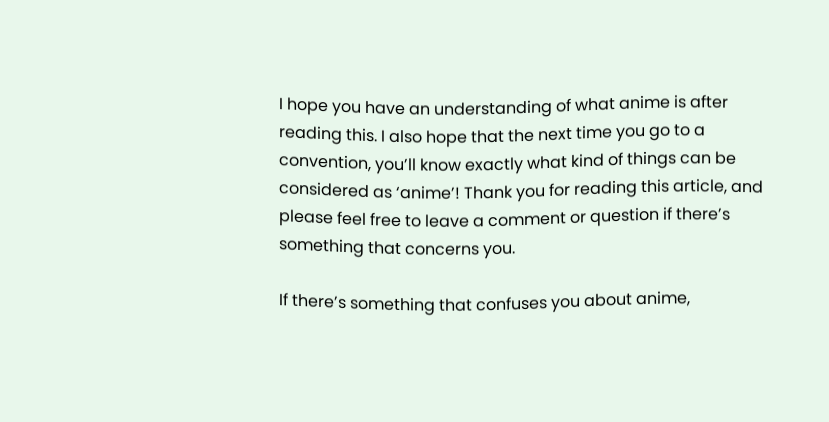I hope you have an understanding of what anime is after reading this. I also hope that the next time you go to a convention, you’ll know exactly what kind of things can be considered as ‘anime’! Thank you for reading this article, and please feel free to leave a comment or question if there’s something that concerns you.

If there’s something that confuses you about anime,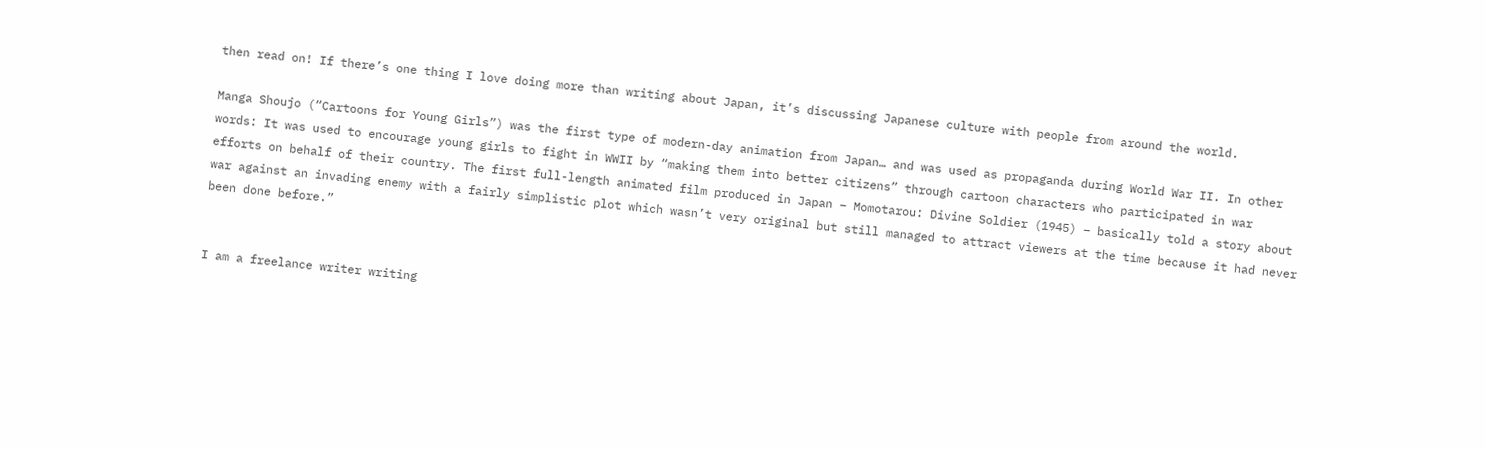then read on! If there’s one thing I love doing more than writing about Japan, it’s discussing Japanese culture with people from around the world.

Manga Shoujo (“Cartoons for Young Girls”) was the first type of modern-day animation from Japan… and was used as propaganda during World War II. In other words: It was used to encourage young girls to fight in WWII by “making them into better citizens” through cartoon characters who participated in war efforts on behalf of their country. The first full-length animated film produced in Japan – Momotarou: Divine Soldier (1945) – basically told a story about war against an invading enemy with a fairly simplistic plot which wasn’t very original but still managed to attract viewers at the time because it had never been done before.”


I am a freelance writer writing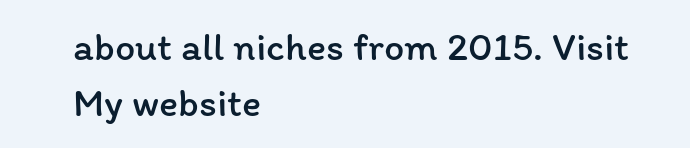about all niches from 2015. Visit My website